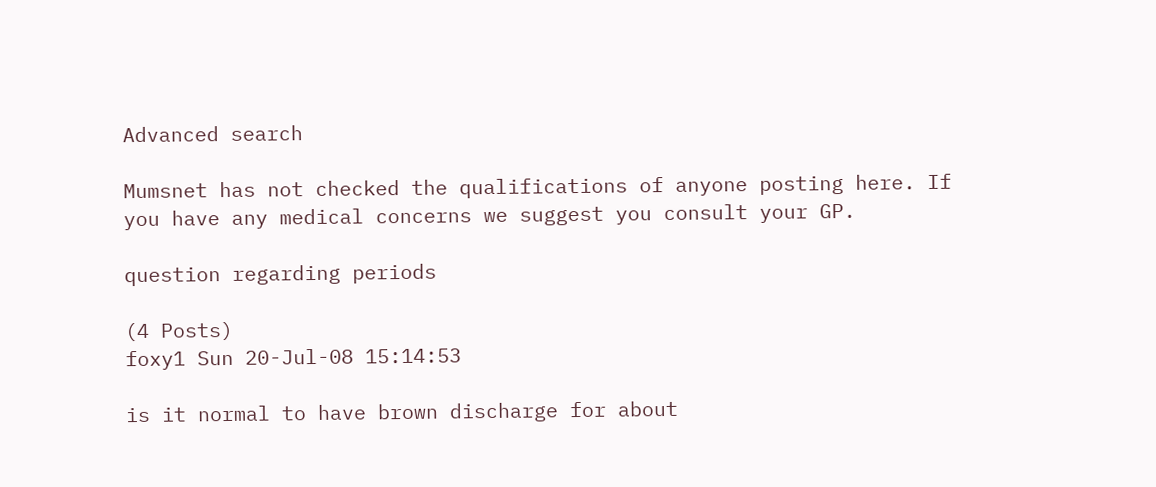Advanced search

Mumsnet has not checked the qualifications of anyone posting here. If you have any medical concerns we suggest you consult your GP.

question regarding periods

(4 Posts)
foxy1 Sun 20-Jul-08 15:14:53

is it normal to have brown discharge for about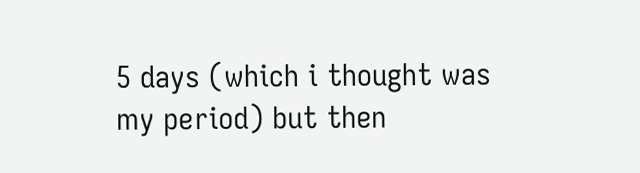5 days (which i thought was my period) but then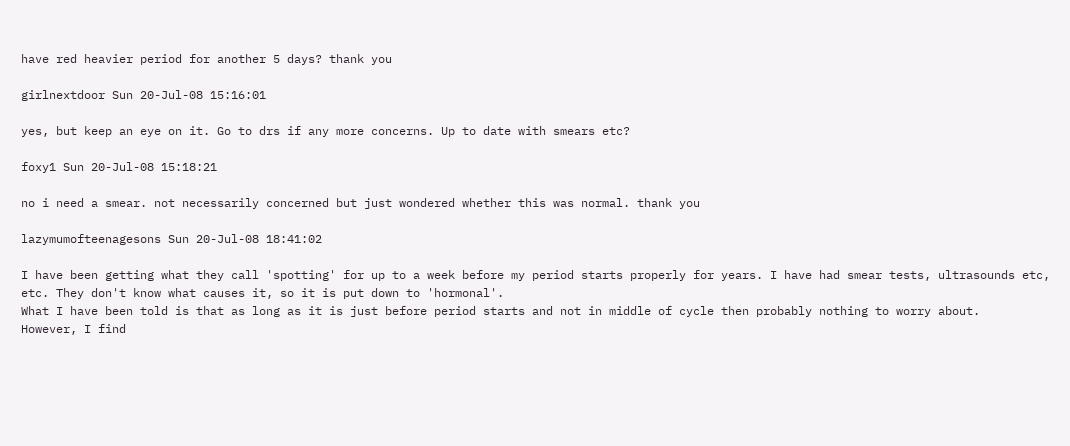have red heavier period for another 5 days? thank you

girlnextdoor Sun 20-Jul-08 15:16:01

yes, but keep an eye on it. Go to drs if any more concerns. Up to date with smears etc?

foxy1 Sun 20-Jul-08 15:18:21

no i need a smear. not necessarily concerned but just wondered whether this was normal. thank you

lazymumofteenagesons Sun 20-Jul-08 18:41:02

I have been getting what they call 'spotting' for up to a week before my period starts properly for years. I have had smear tests, ultrasounds etc, etc. They don't know what causes it, so it is put down to 'hormonal'.
What I have been told is that as long as it is just before period starts and not in middle of cycle then probably nothing to worry about.
However, I find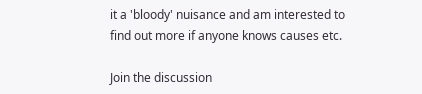it a 'bloody' nuisance and am interested to find out more if anyone knows causes etc.

Join the discussion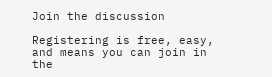Join the discussion

Registering is free, easy, and means you can join in the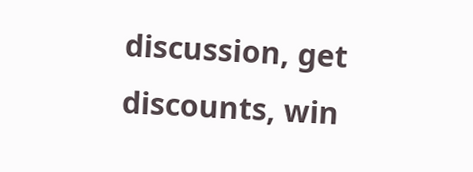discussion, get discounts, win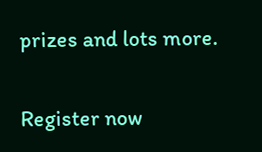prizes and lots more.

Register now